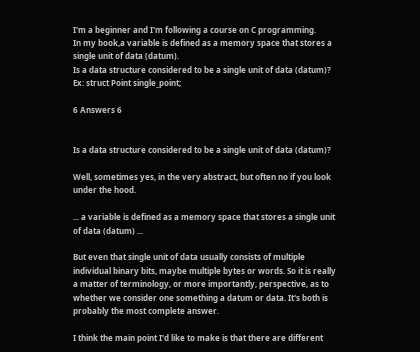I'm a beginner and I'm following a course on C programming.
In my book,a variable is defined as a memory space that stores a single unit of data (datum).
Is a data structure considered to be a single unit of data (datum)?
Ex: struct Point single_point;

6 Answers 6


Is a data structure considered to be a single unit of data (datum)?

Well, sometimes yes, in the very abstract, but often no if you look under the hood.

... a variable is defined as a memory space that stores a single unit of data (datum) ...

But even that single unit of data usually consists of multiple individual binary bits, maybe multiple bytes or words. So it is really a matter of terminology, or more importantly, perspective, as to whether we consider one something a datum or data. It's both is probably the most complete answer.

I think the main point I'd like to make is that there are different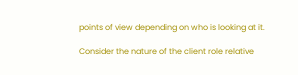points of view depending on who is looking at it.

Consider the nature of the client role relative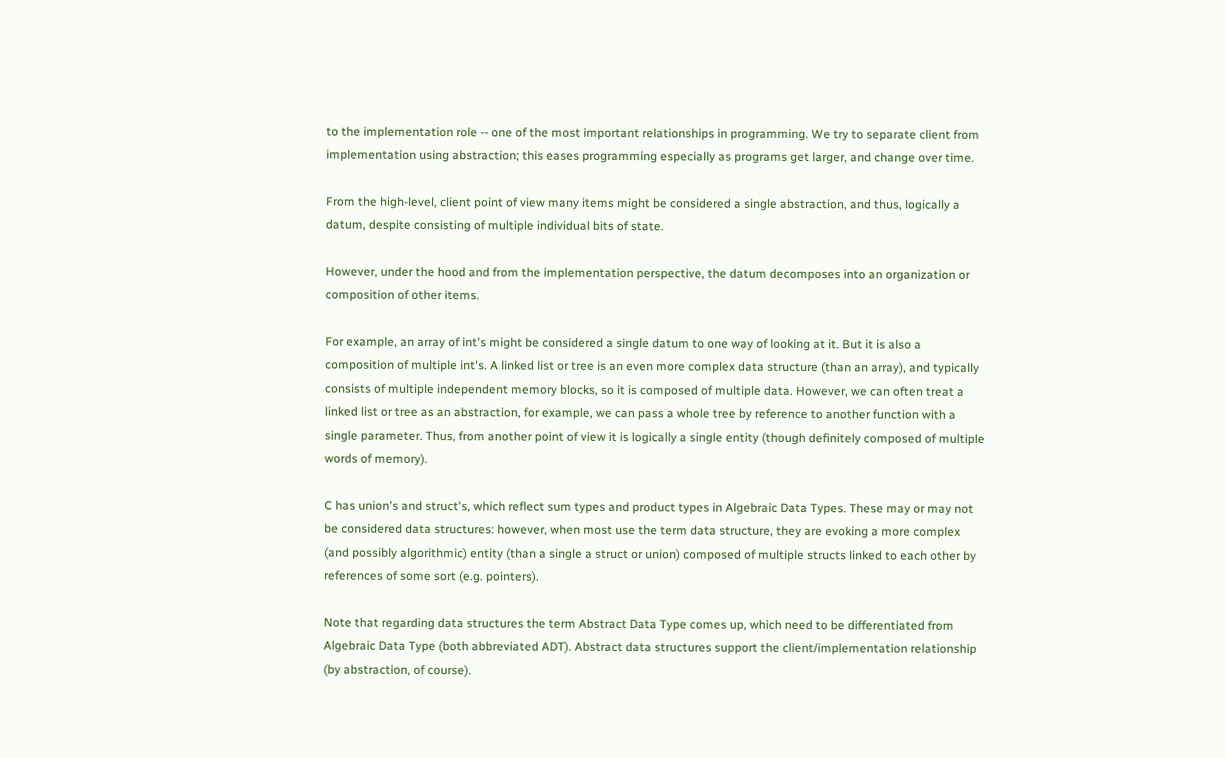to the implementation role -- one of the most important relationships in programming. We try to separate client from implementation using abstraction; this eases programming especially as programs get larger, and change over time.

From the high-level, client point of view many items might be considered a single abstraction, and thus, logically a datum, despite consisting of multiple individual bits of state.

However, under the hood and from the implementation perspective, the datum decomposes into an organization or composition of other items.

For example, an array of int's might be considered a single datum to one way of looking at it. But it is also a composition of multiple int's. A linked list or tree is an even more complex data structure (than an array), and typically consists of multiple independent memory blocks, so it is composed of multiple data. However, we can often treat a linked list or tree as an abstraction, for example, we can pass a whole tree by reference to another function with a single parameter. Thus, from another point of view it is logically a single entity (though definitely composed of multiple words of memory).

C has union's and struct's, which reflect sum types and product types in Algebraic Data Types. These may or may not be considered data structures: however, when most use the term data structure, they are evoking a more complex (and possibly algorithmic) entity (than a single a struct or union) composed of multiple structs linked to each other by references of some sort (e.g. pointers).

Note that regarding data structures the term Abstract Data Type comes up, which need to be differentiated from Algebraic Data Type (both abbreviated ADT). Abstract data structures support the client/implementation relationship (by abstraction, of course).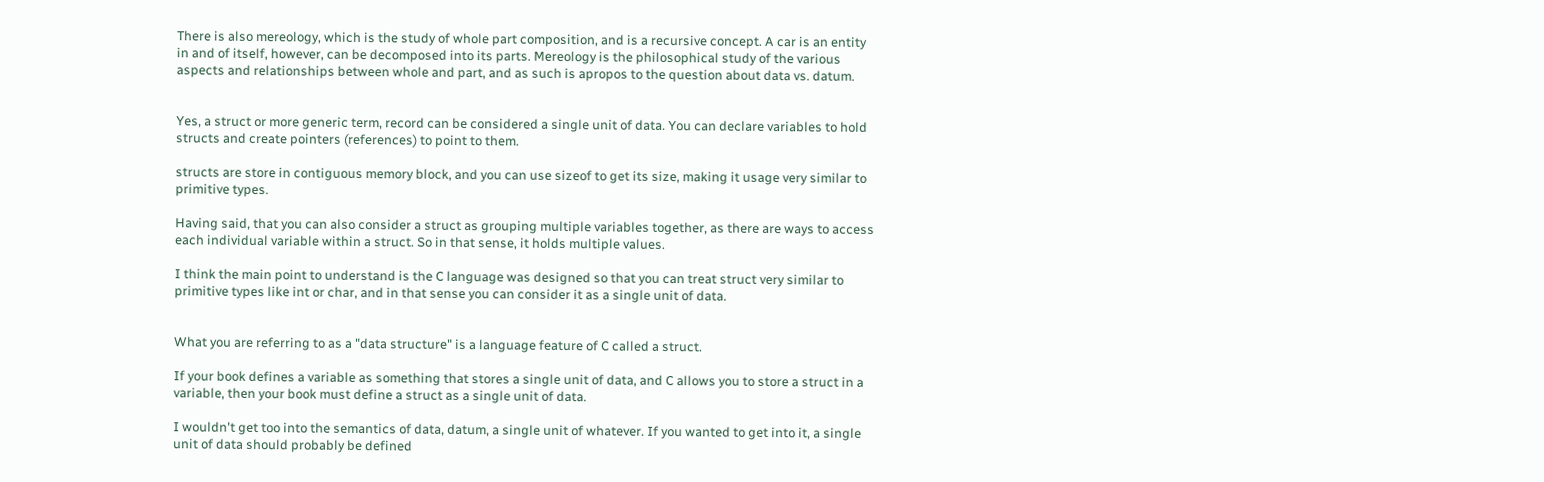There is also mereology, which is the study of whole part composition, and is a recursive concept. A car is an entity in and of itself, however, can be decomposed into its parts. Mereology is the philosophical study of the various aspects and relationships between whole and part, and as such is apropos to the question about data vs. datum.


Yes, a struct or more generic term, record can be considered a single unit of data. You can declare variables to hold structs and create pointers (references) to point to them.

structs are store in contiguous memory block, and you can use sizeof to get its size, making it usage very similar to primitive types.

Having said, that you can also consider a struct as grouping multiple variables together, as there are ways to access each individual variable within a struct. So in that sense, it holds multiple values.

I think the main point to understand is the C language was designed so that you can treat struct very similar to primitive types like int or char, and in that sense you can consider it as a single unit of data.


What you are referring to as a "data structure" is a language feature of C called a struct.

If your book defines a variable as something that stores a single unit of data, and C allows you to store a struct in a variable, then your book must define a struct as a single unit of data.

I wouldn't get too into the semantics of data, datum, a single unit of whatever. If you wanted to get into it, a single unit of data should probably be defined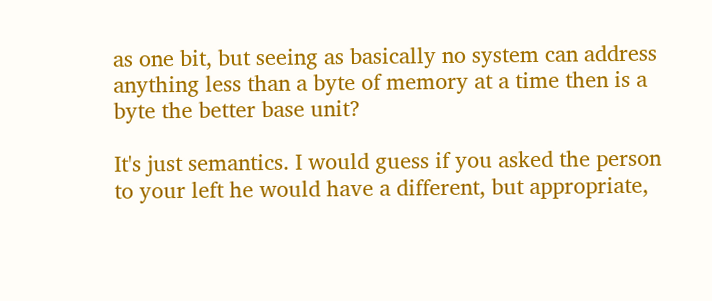as one bit, but seeing as basically no system can address anything less than a byte of memory at a time then is a byte the better base unit?

It's just semantics. I would guess if you asked the person to your left he would have a different, but appropriate,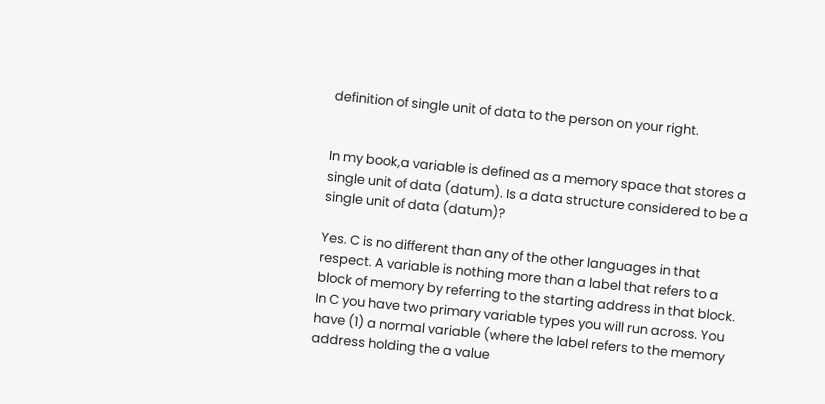definition of single unit of data to the person on your right.


In my book,a variable is defined as a memory space that stores a single unit of data (datum). Is a data structure considered to be a single unit of data (datum)?

Yes. C is no different than any of the other languages in that respect. A variable is nothing more than a label that refers to a block of memory by referring to the starting address in that block. In C you have two primary variable types you will run across. You have (1) a normal variable (where the label refers to the memory address holding the a value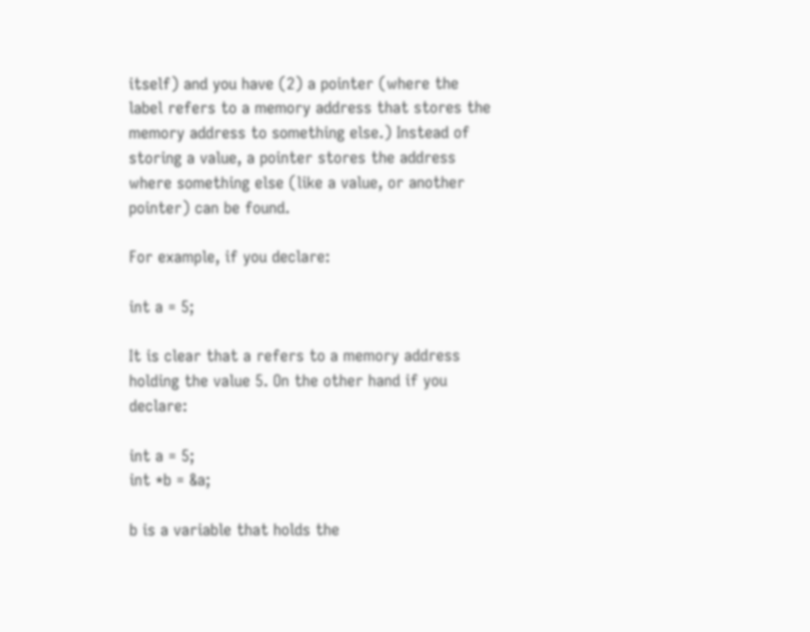itself) and you have (2) a pointer (where the label refers to a memory address that stores the memory address to something else.) Instead of storing a value, a pointer stores the address where something else (like a value, or another pointer) can be found.

For example, if you declare:

int a = 5;

It is clear that a refers to a memory address holding the value 5. On the other hand if you declare:

int a = 5;
int *b = &a;

b is a variable that holds the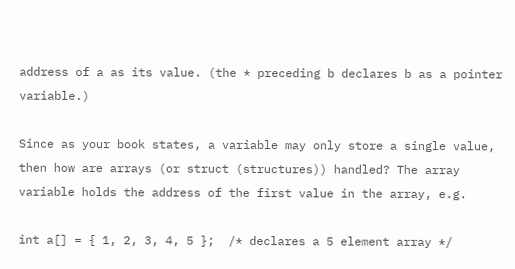address of a as its value. (the * preceding b declares b as a pointer variable.)

Since as your book states, a variable may only store a single value, then how are arrays (or struct (structures)) handled? The array variable holds the address of the first value in the array, e.g.

int a[] = { 1, 2, 3, 4, 5 };  /* declares a 5 element array */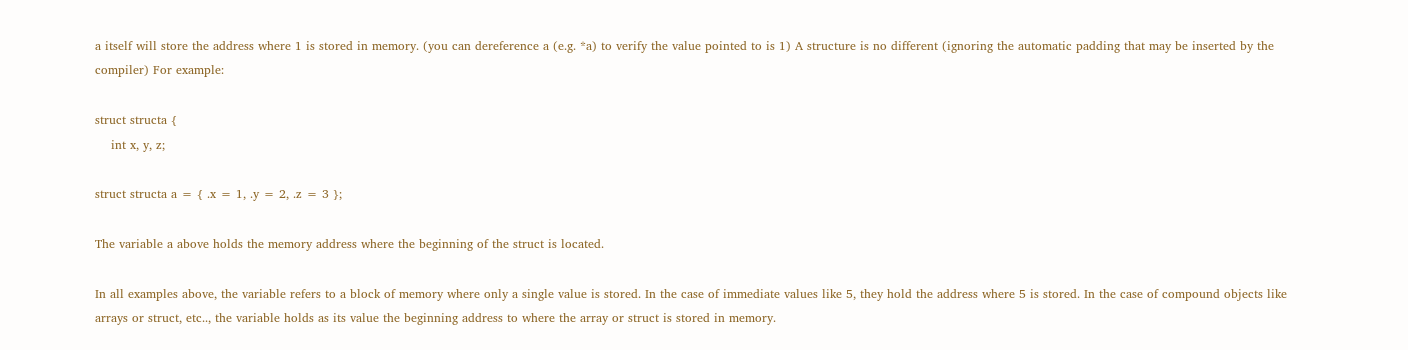a itself will store the address where 1 is stored in memory. (you can dereference a (e.g. *a) to verify the value pointed to is 1) A structure is no different (ignoring the automatic padding that may be inserted by the compiler) For example:

struct structa {
    int x, y, z;

struct structa a = { .x = 1, .y = 2, .z = 3 };

The variable a above holds the memory address where the beginning of the struct is located.

In all examples above, the variable refers to a block of memory where only a single value is stored. In the case of immediate values like 5, they hold the address where 5 is stored. In the case of compound objects like arrays or struct, etc.., the variable holds as its value the beginning address to where the array or struct is stored in memory.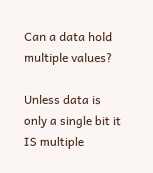Can a data hold multiple values?

Unless data is only a single bit it IS multiple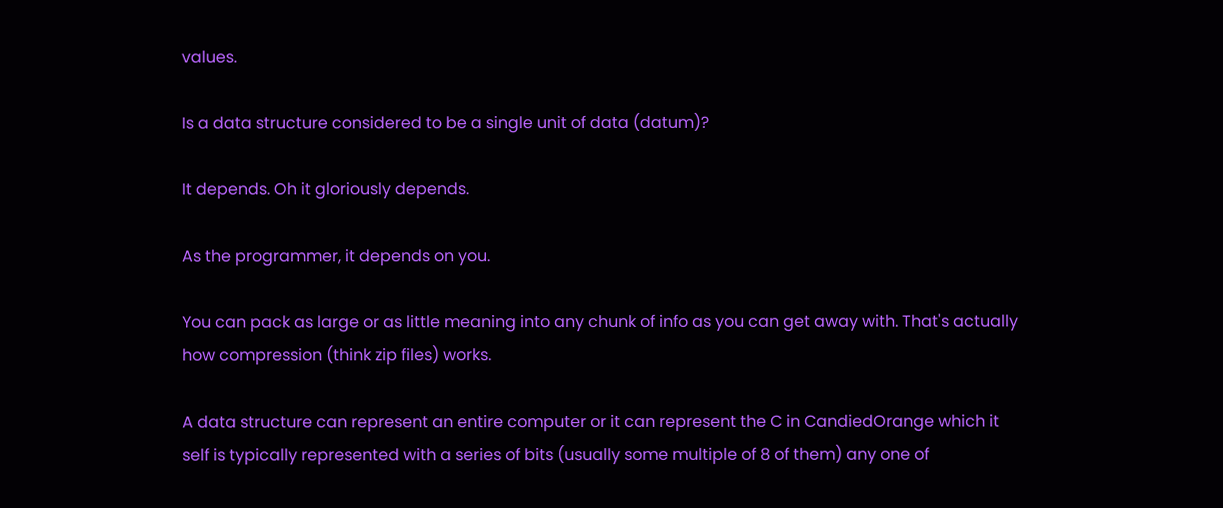values.

Is a data structure considered to be a single unit of data (datum)?

It depends. Oh it gloriously depends.

As the programmer, it depends on you.

You can pack as large or as little meaning into any chunk of info as you can get away with. That's actually how compression (think zip files) works.

A data structure can represent an entire computer or it can represent the C in CandiedOrange which it self is typically represented with a series of bits (usually some multiple of 8 of them) any one of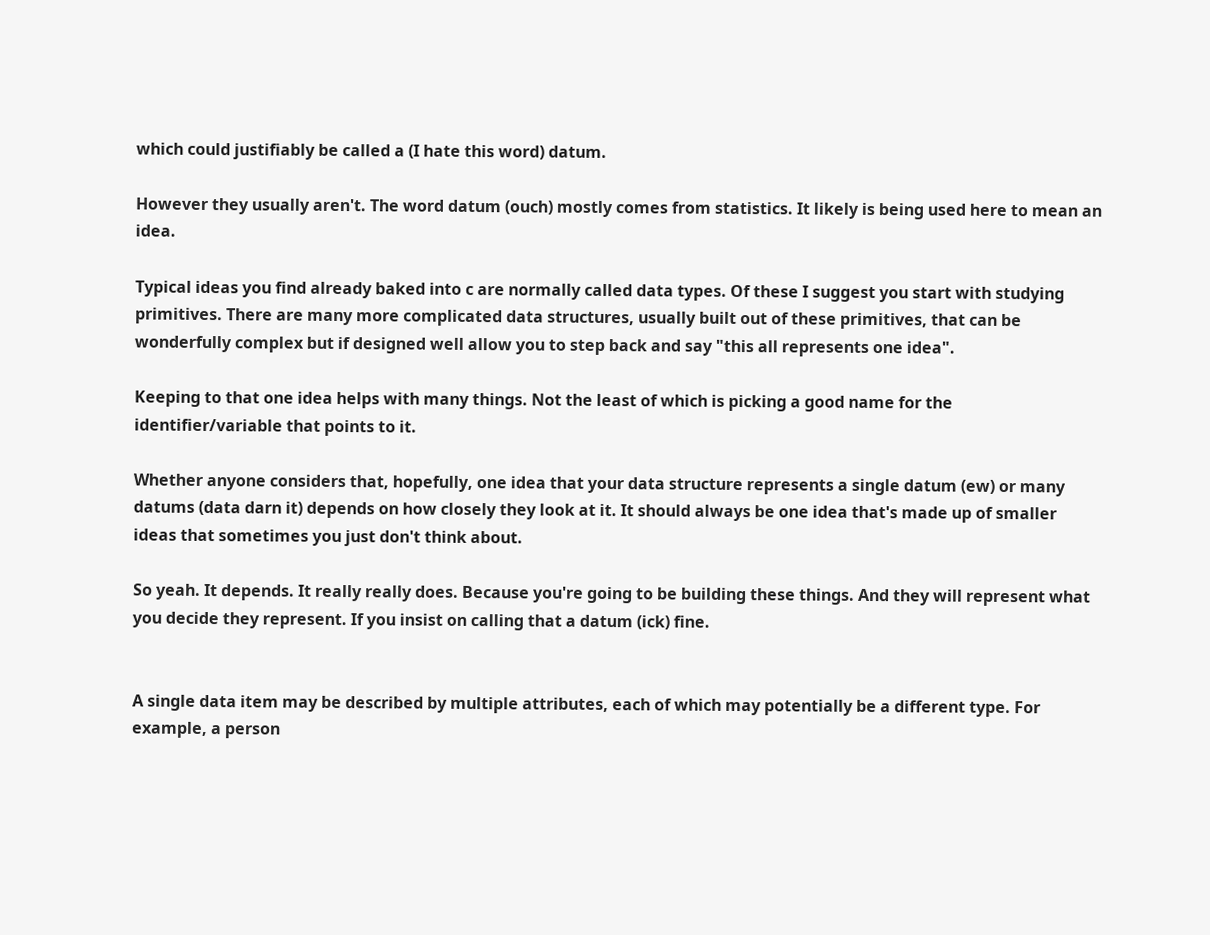which could justifiably be called a (I hate this word) datum.

However they usually aren't. The word datum (ouch) mostly comes from statistics. It likely is being used here to mean an idea.

Typical ideas you find already baked into c are normally called data types. Of these I suggest you start with studying primitives. There are many more complicated data structures, usually built out of these primitives, that can be wonderfully complex but if designed well allow you to step back and say "this all represents one idea".

Keeping to that one idea helps with many things. Not the least of which is picking a good name for the identifier/variable that points to it.

Whether anyone considers that, hopefully, one idea that your data structure represents a single datum (ew) or many datums (data darn it) depends on how closely they look at it. It should always be one idea that's made up of smaller ideas that sometimes you just don't think about.

So yeah. It depends. It really really does. Because you're going to be building these things. And they will represent what you decide they represent. If you insist on calling that a datum (ick) fine.


A single data item may be described by multiple attributes, each of which may potentially be a different type. For example, a person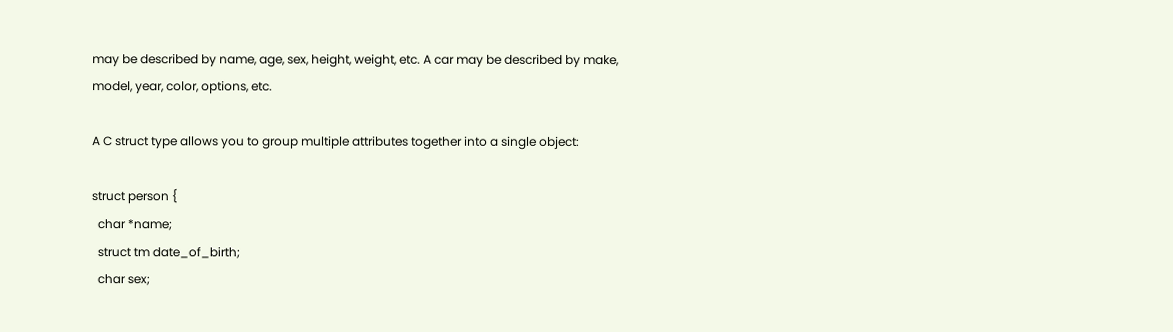may be described by name, age, sex, height, weight, etc. A car may be described by make, model, year, color, options, etc.

A C struct type allows you to group multiple attributes together into a single object:

struct person {
  char *name;
  struct tm date_of_birth;
  char sex;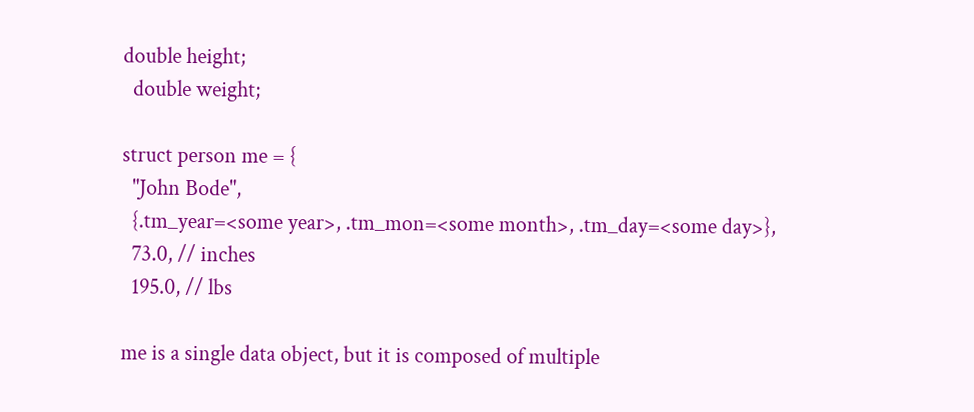double height;
  double weight;

struct person me = {
  "John Bode",
  {.tm_year=<some year>, .tm_mon=<some month>, .tm_day=<some day>},
  73.0, // inches
  195.0, // lbs

me is a single data object, but it is composed of multiple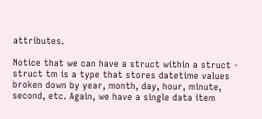attributes.

Notice that we can have a struct within a struct - struct tm is a type that stores datetime values broken down by year, month, day, hour, minute, second, etc. Again, we have a single data item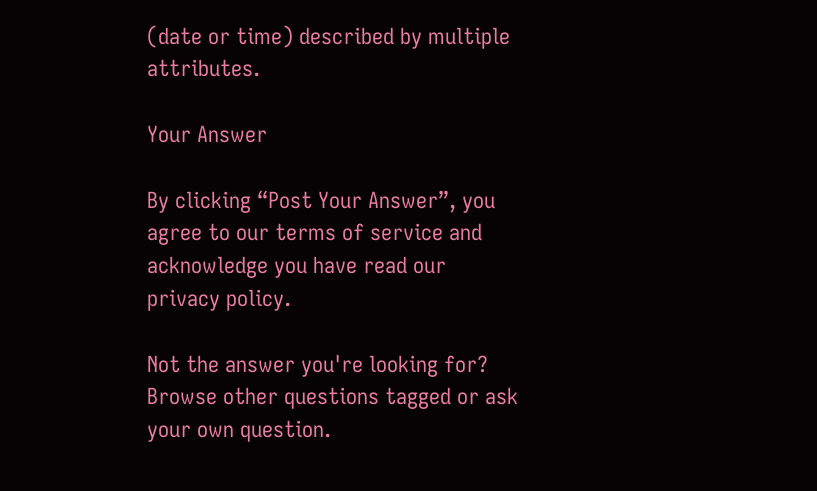(date or time) described by multiple attributes.

Your Answer

By clicking “Post Your Answer”, you agree to our terms of service and acknowledge you have read our privacy policy.

Not the answer you're looking for? Browse other questions tagged or ask your own question.